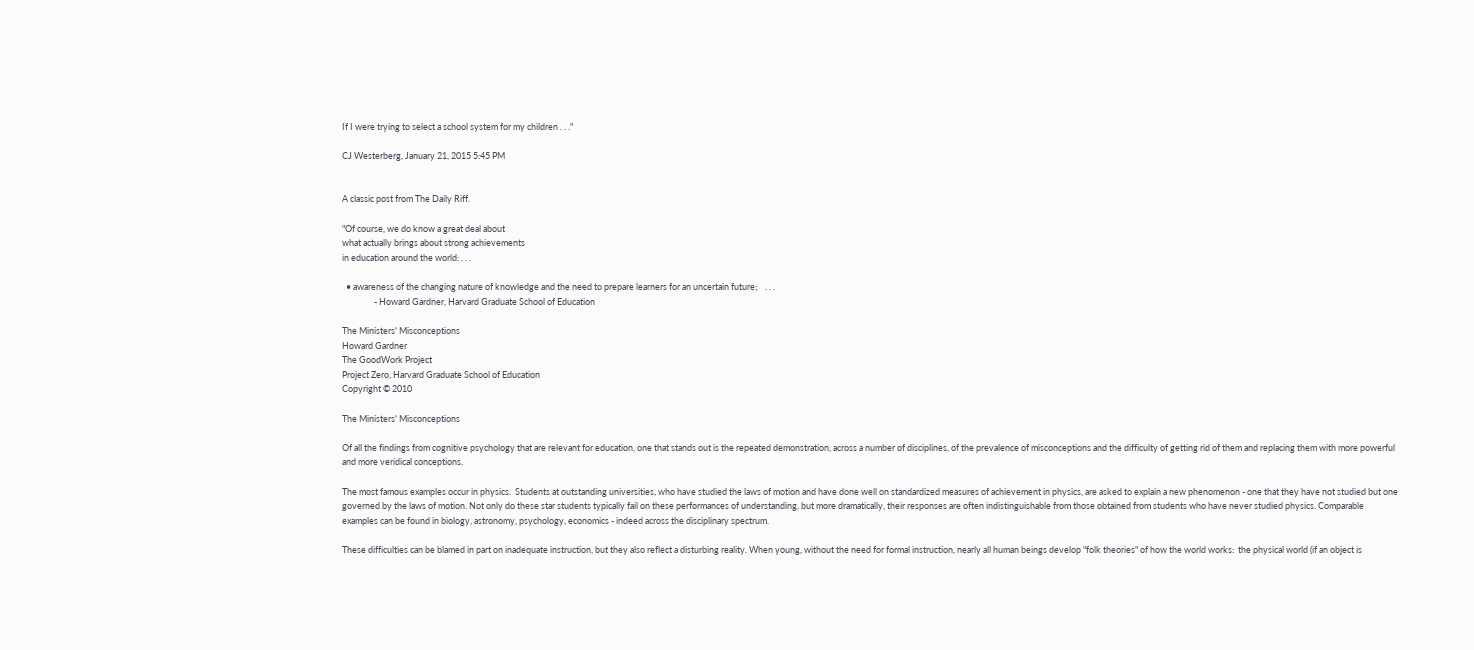If I were trying to select a school system for my children . . ."

CJ Westerberg, January 21, 2015 5:45 PM


A classic post from The Daily Riff.

"Of course, we do know a great deal about
what actually brings about strong achievements
in education around the world: . . .

  • awareness of the changing nature of knowledge and the need to prepare learners for an uncertain future;    . . .
                - Howard Gardner, Harvard Graduate School of Education

The Ministers' Misconceptions
Howard Gardner
The GoodWork Project
Project Zero, Harvard Graduate School of Education
Copyright © 2010

The Ministers' Misconceptions

Of all the findings from cognitive psychology that are relevant for education, one that stands out is the repeated demonstration, across a number of disciplines, of the prevalence of misconceptions and the difficulty of getting rid of them and replacing them with more powerful and more veridical conceptions.

The most famous examples occur in physics.  Students at outstanding universities, who have studied the laws of motion and have done well on standardized measures of achievement in physics, are asked to explain a new phenomenon - one that they have not studied but one governed by the laws of motion. Not only do these star students typically fail on these performances of understanding, but more dramatically, their responses are often indistinguishable from those obtained from students who have never studied physics. Comparable examples can be found in biology, astronomy, psychology, economics - indeed across the disciplinary spectrum.

These difficulties can be blamed in part on inadequate instruction, but they also reflect a disturbing reality. When young, without the need for formal instruction, nearly all human beings develop "folk theories" of how the world works:  the physical world (if an object is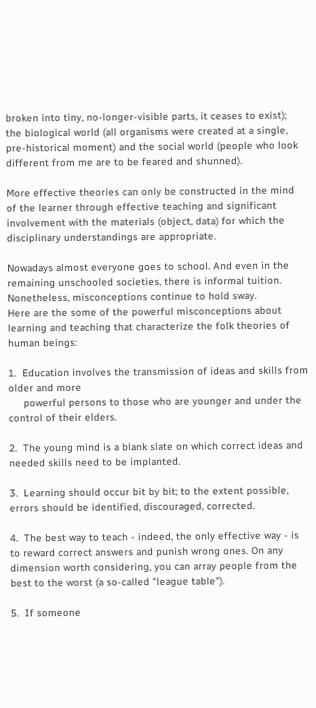broken into tiny, no-longer-visible parts, it ceases to exist);  the biological world (all organisms were created at a single, pre-historical moment) and the social world (people who look different from me are to be feared and shunned).

More effective theories can only be constructed in the mind of the learner through effective teaching and significant involvement with the materials (object, data) for which the disciplinary understandings are appropriate.

Nowadays almost everyone goes to school. And even in the remaining unschooled societies, there is informal tuition. Nonetheless, misconceptions continue to hold sway.
Here are the some of the powerful misconceptions about learning and teaching that characterize the folk theories of human beings:

1.  Education involves the transmission of ideas and skills from older and more
     powerful persons to those who are younger and under the control of their elders.

2.  The young mind is a blank slate on which correct ideas and needed skills need to be implanted.

3.  Learning should occur bit by bit; to the extent possible, errors should be identified, discouraged, corrected.

4.  The best way to teach - indeed, the only effective way - is to reward correct answers and punish wrong ones. On any dimension worth considering, you can array people from the best to the worst (a so-called "league table").

5.  If someone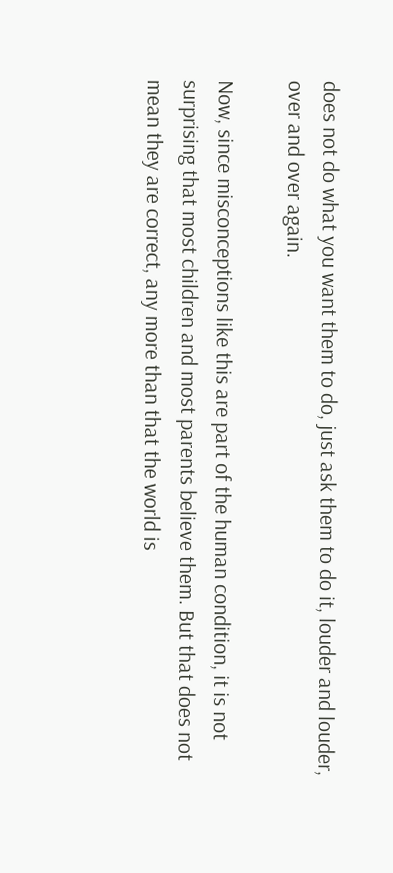does not do what you want them to do, just ask them to do it, louder and louder, over and over again.

Now, since misconceptions like this are part of the human condition, it is not surprising that most children and most parents believe them. But that does not mean they are correct, any more than that the world is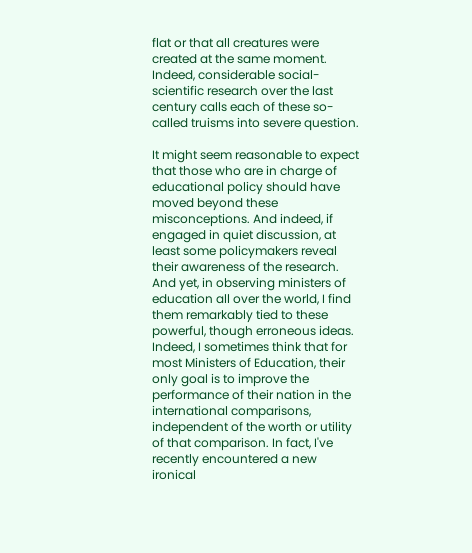flat or that all creatures were created at the same moment. Indeed, considerable social-scientific research over the last century calls each of these so-called truisms into severe question.

It might seem reasonable to expect that those who are in charge of educational policy should have moved beyond these misconceptions. And indeed, if engaged in quiet discussion, at least some policymakers reveal their awareness of the research. And yet, in observing ministers of education all over the world, I find them remarkably tied to these powerful, though erroneous ideas. Indeed, I sometimes think that for most Ministers of Education, their only goal is to improve the performance of their nation in the international comparisons, independent of the worth or utility of that comparison. In fact, I've recently encountered a new ironical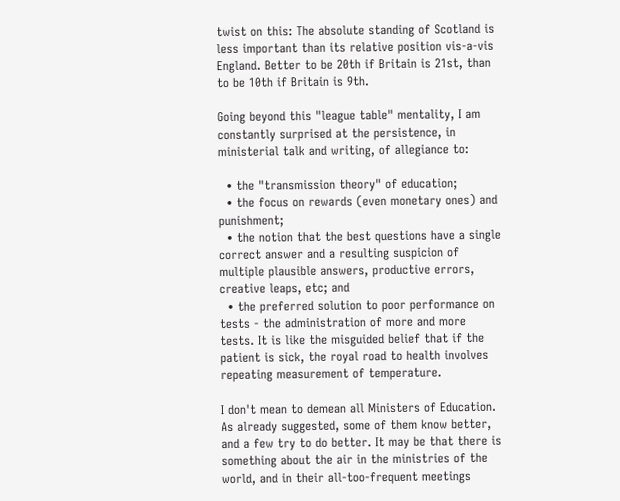twist on this: The absolute standing of Scotland is less important than its relative position vis-a-vis England. Better to be 20th if Britain is 21st, than to be 10th if Britain is 9th.

Going beyond this "league table" mentality, I am constantly surprised at the persistence, in ministerial talk and writing, of allegiance to:

  • the "transmission theory" of education;
  • the focus on rewards (even monetary ones) and punishment;
  • the notion that the best questions have a single correct answer and a resulting suspicion of multiple plausible answers, productive errors, creative leaps, etc; and
  • the preferred solution to poor performance on tests - the administration of more and more tests. It is like the misguided belief that if the patient is sick, the royal road to health involves repeating measurement of temperature.

I don't mean to demean all Ministers of Education. As already suggested, some of them know better, and a few try to do better. It may be that there is something about the air in the ministries of the world, and in their all-too-frequent meetings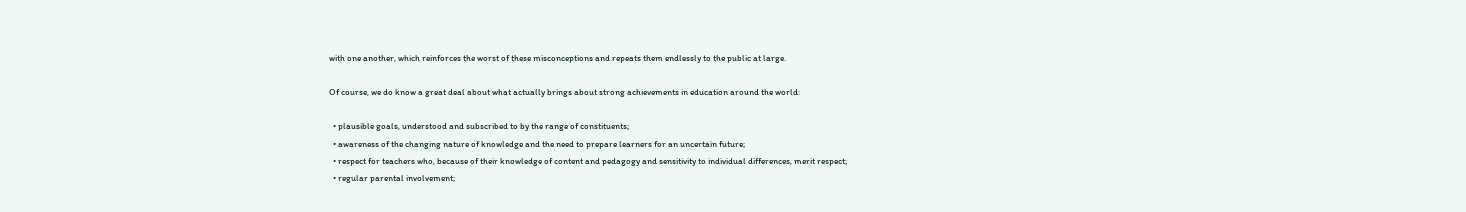with one another, which reinforces the worst of these misconceptions and repeats them endlessly to the public at large.

Of course, we do know a great deal about what actually brings about strong achievements in education around the world:

  • plausible goals, understood and subscribed to by the range of constituents;
  • awareness of the changing nature of knowledge and the need to prepare learners for an uncertain future;
  • respect for teachers who, because of their knowledge of content and pedagogy and sensitivity to individual differences, merit respect;
  • regular parental involvement;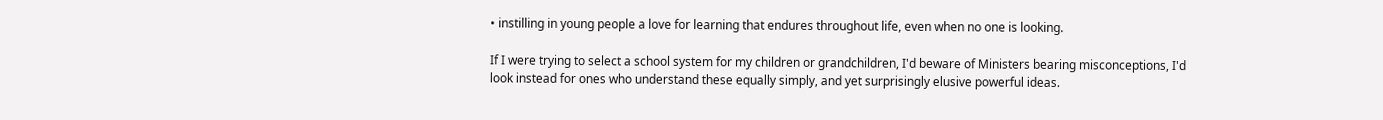• instilling in young people a love for learning that endures throughout life, even when no one is looking.

If I were trying to select a school system for my children or grandchildren, I'd beware of Ministers bearing misconceptions, I'd look instead for ones who understand these equally simply, and yet surprisingly elusive powerful ideas.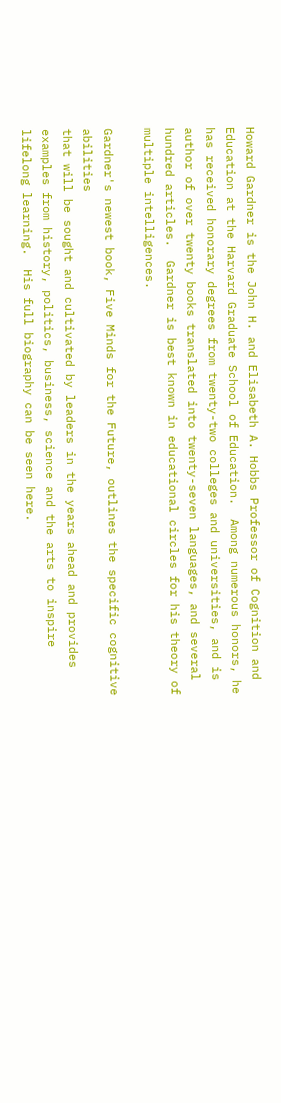Howard Gardner is the John H. and Elisabeth A. Hobbs Professor of Cognition and Education at the Harvard Graduate School of Education.  Among numerous honors, he has received honorary degrees from twenty-two colleges and universities, and is author of over twenty books translated into twenty-seven languages, and several hundred articles.  Gardner is best known in educational circles for his theory of multiple intelligences.

Gardner's newest book, Five Minds for the Future, outlines the specific cognitive abilities
that will be sought and cultivated by leaders in the years ahead and provides examples from history, politics, business, science and the arts to inspire lifelong learning.  His full biography can be seen here.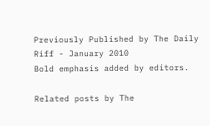Previously Published by The Daily Riff - January 2010
Bold emphasis added by editors.

Related posts by The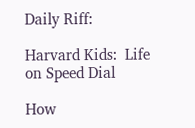Daily Riff:

Harvard Kids:  Life on Speed Dial

How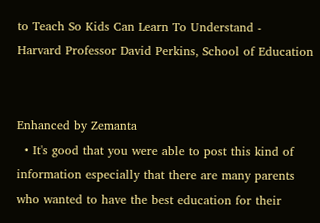to Teach So Kids Can Learn To Understand -
Harvard Professor David Perkins, School of Education


Enhanced by Zemanta
  • It's good that you were able to post this kind of information especially that there are many parents who wanted to have the best education for their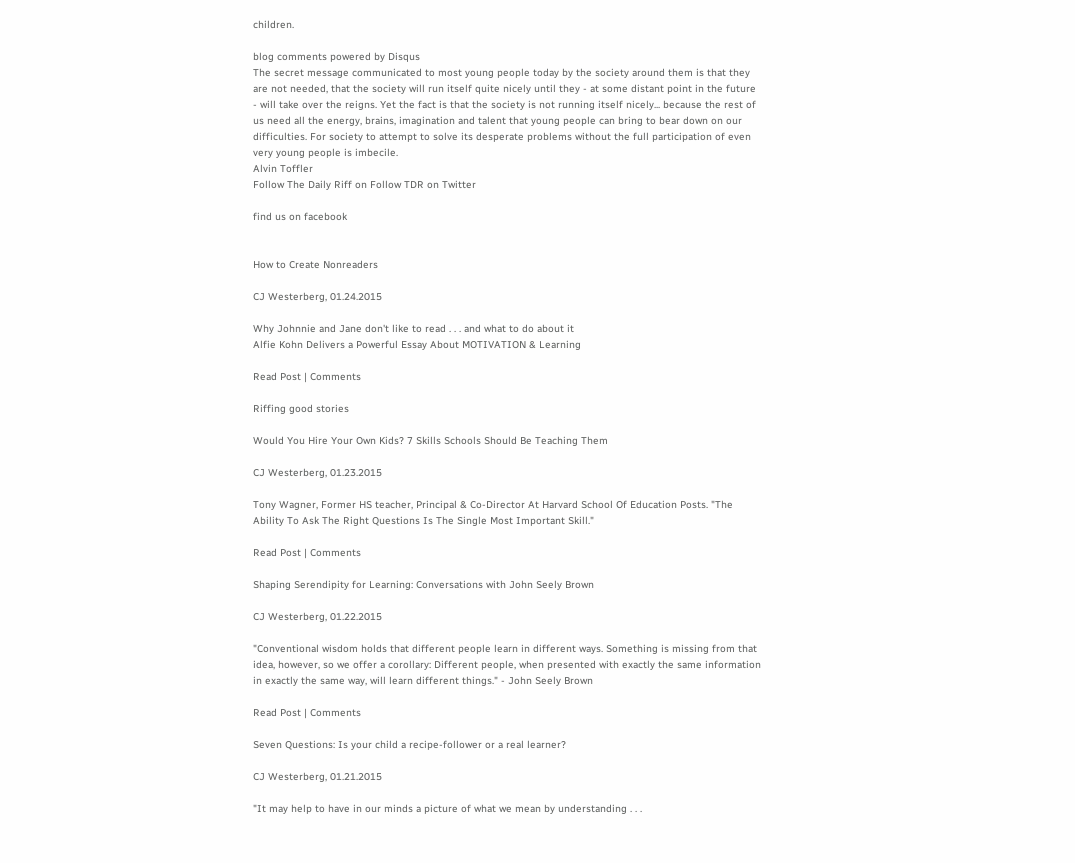children.

blog comments powered by Disqus
The secret message communicated to most young people today by the society around them is that they are not needed, that the society will run itself quite nicely until they - at some distant point in the future - will take over the reigns. Yet the fact is that the society is not running itself nicely... because the rest of us need all the energy, brains, imagination and talent that young people can bring to bear down on our difficulties. For society to attempt to solve its desperate problems without the full participation of even very young people is imbecile.
Alvin Toffler
Follow The Daily Riff on Follow TDR on Twitter

find us on facebook


How to Create Nonreaders

CJ Westerberg, 01.24.2015

Why Johnnie and Jane don't like to read . . . and what to do about it
Alfie Kohn Delivers a Powerful Essay About MOTIVATION & Learning

Read Post | Comments

Riffing good stories

Would You Hire Your Own Kids? 7 Skills Schools Should Be Teaching Them

CJ Westerberg, 01.23.2015

Tony Wagner, Former HS teacher, Principal & Co-Director At Harvard School Of Education Posts. "The Ability To Ask The Right Questions Is The Single Most Important Skill."

Read Post | Comments

Shaping Serendipity for Learning: Conversations with John Seely Brown

CJ Westerberg, 01.22.2015

"Conventional wisdom holds that different people learn in different ways. Something is missing from that idea, however, so we offer a corollary: Different people, when presented with exactly the same information in exactly the same way, will learn different things." - John Seely Brown

Read Post | Comments

Seven Questions: Is your child a recipe-follower or a real learner?

CJ Westerberg, 01.21.2015

"It may help to have in our minds a picture of what we mean by understanding . . .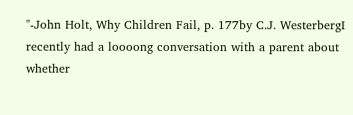"-John Holt, Why Children Fail, p. 177by C.J. WesterbergI recently had a loooong conversation with a parent about whether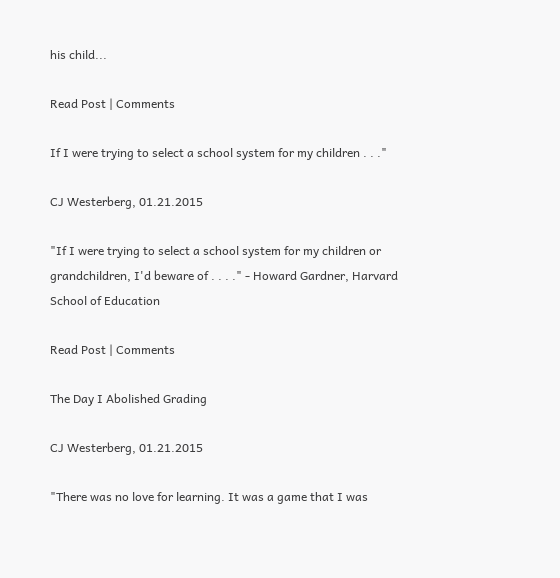his child...

Read Post | Comments

If I were trying to select a school system for my children . . ."

CJ Westerberg, 01.21.2015

"If I were trying to select a school system for my children or grandchildren, I'd beware of . . . ." - Howard Gardner, Harvard School of Education

Read Post | Comments

The Day I Abolished Grading

CJ Westerberg, 01.21.2015

"There was no love for learning. It was a game that I was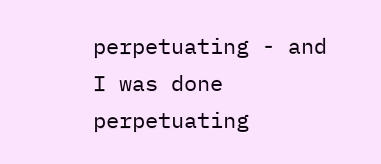perpetuating - and I was done perpetuating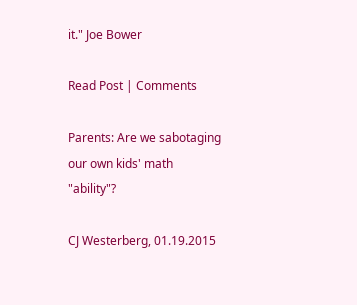it." Joe Bower

Read Post | Comments

Parents: Are we sabotaging our own kids' math "ability"?

CJ Westerberg, 01.19.2015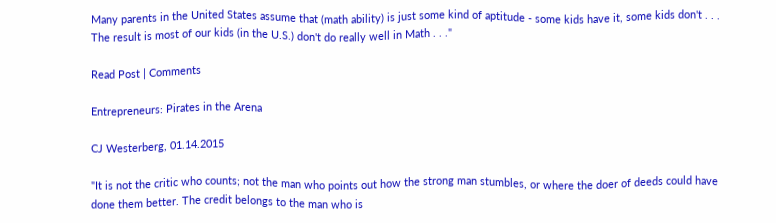Many parents in the United States assume that (math ability) is just some kind of aptitude - some kids have it, some kids don't . . . The result is most of our kids (in the U.S.) don't do really well in Math . . ."

Read Post | Comments

Entrepreneurs: Pirates in the Arena

CJ Westerberg, 01.14.2015

"It is not the critic who counts; not the man who points out how the strong man stumbles, or where the doer of deeds could have done them better. The credit belongs to the man who is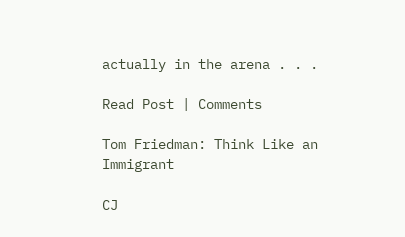actually in the arena . . .

Read Post | Comments

Tom Friedman: Think Like an Immigrant

CJ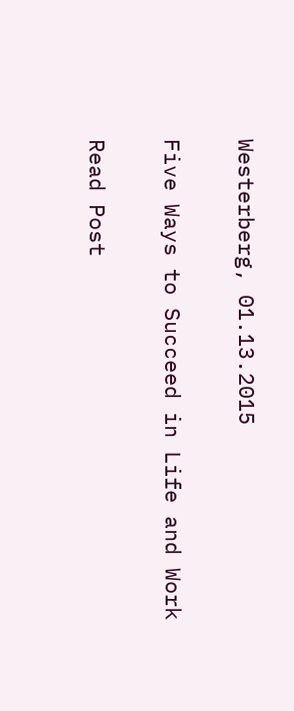Westerberg, 01.13.2015

Five Ways to Succeed in Life and Work

Read Post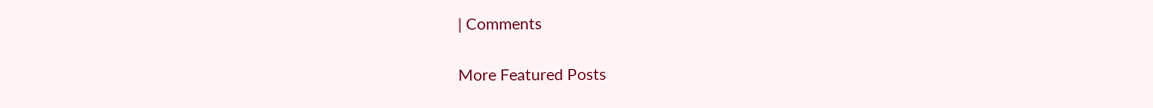| Comments

More Featured Posts